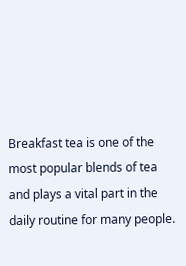Breakfast tea is one of the most popular blends of tea and plays a vital part in the daily routine for many people.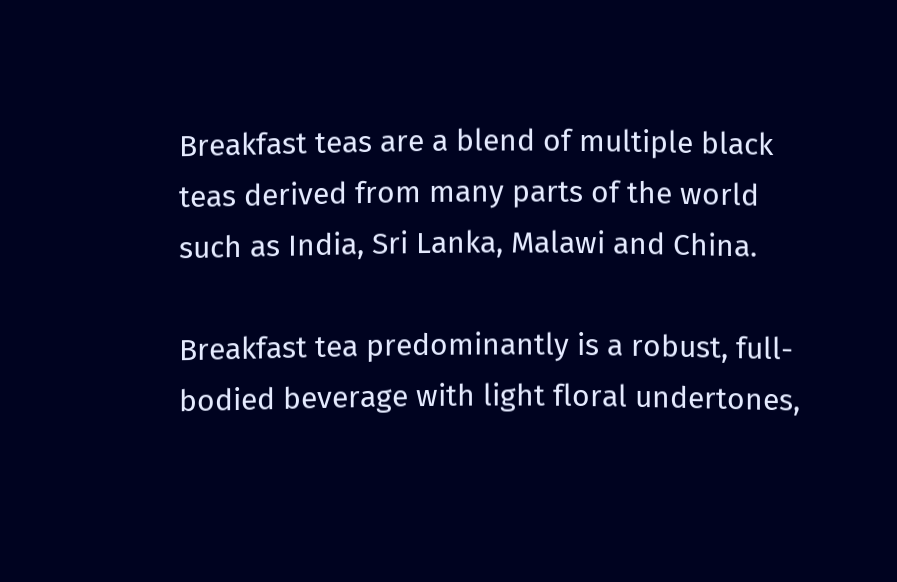Breakfast teas are a blend of multiple black teas derived from many parts of the world such as India, Sri Lanka, Malawi and China.

Breakfast tea predominantly is a robust, full-bodied beverage with light floral undertones,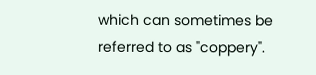which can sometimes be referred to as "coppery".